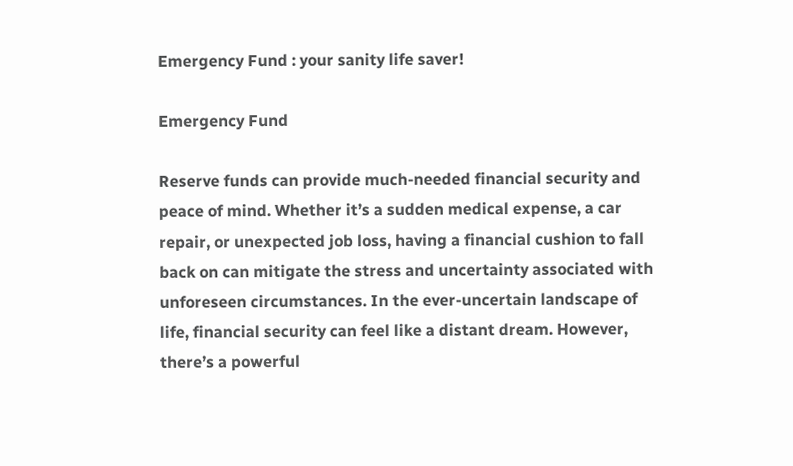Emergency Fund : your sanity life saver!

Emergency Fund

Reserve funds can provide much-needed financial security and peace of mind. Whether it’s a sudden medical expense, a car repair, or unexpected job loss, having a financial cushion to fall back on can mitigate the stress and uncertainty associated with unforeseen circumstances. In the ever-uncertain landscape of life, financial security can feel like a distant dream. However, there’s a powerful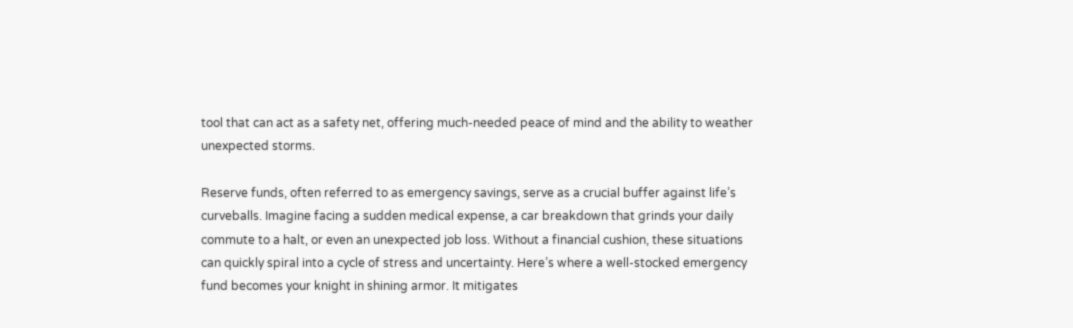tool that can act as a safety net, offering much-needed peace of mind and the ability to weather unexpected storms.

Reserve funds, often referred to as emergency savings, serve as a crucial buffer against life’s curveballs. Imagine facing a sudden medical expense, a car breakdown that grinds your daily commute to a halt, or even an unexpected job loss. Without a financial cushion, these situations can quickly spiral into a cycle of stress and uncertainty. Here’s where a well-stocked emergency fund becomes your knight in shining armor. It mitigates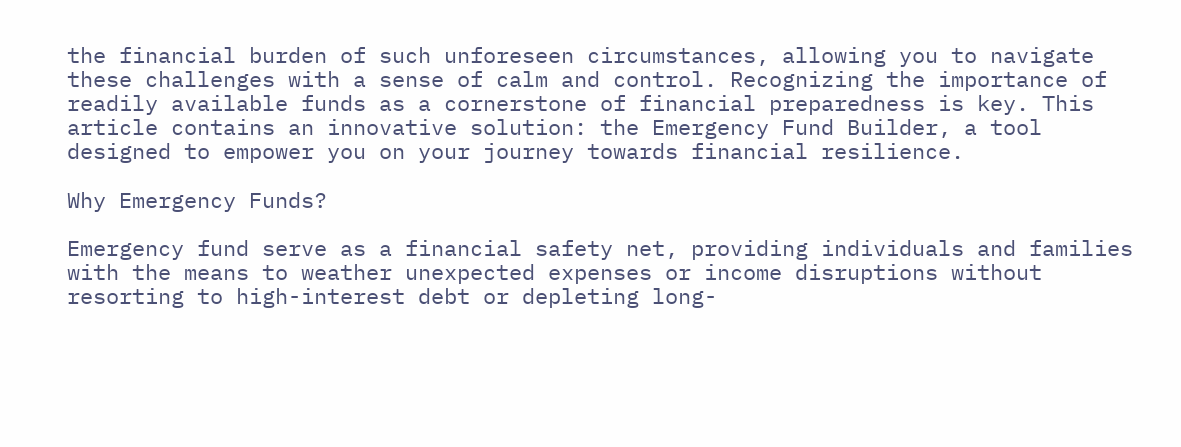the financial burden of such unforeseen circumstances, allowing you to navigate these challenges with a sense of calm and control. Recognizing the importance of readily available funds as a cornerstone of financial preparedness is key. This article contains an innovative solution: the Emergency Fund Builder, a tool designed to empower you on your journey towards financial resilience.

Why Emergency Funds?

Emergency fund serve as a financial safety net, providing individuals and families with the means to weather unexpected expenses or income disruptions without resorting to high-interest debt or depleting long-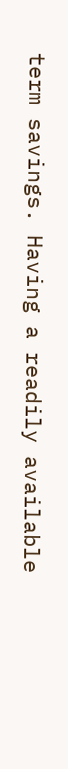term savings. Having a readily available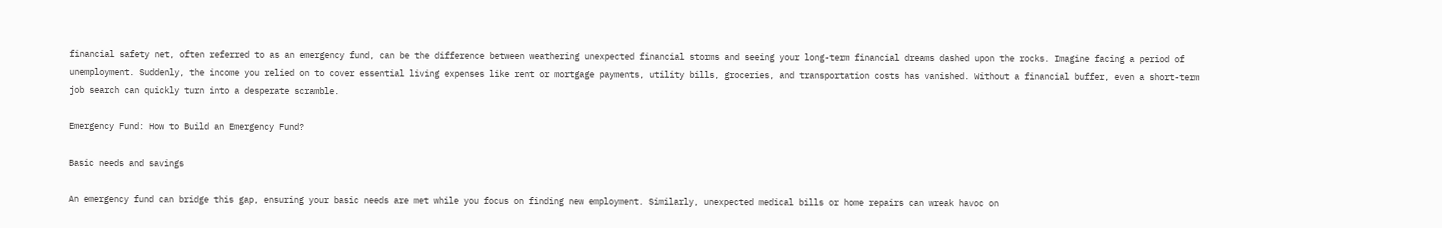financial safety net, often referred to as an emergency fund, can be the difference between weathering unexpected financial storms and seeing your long-term financial dreams dashed upon the rocks. Imagine facing a period of unemployment. Suddenly, the income you relied on to cover essential living expenses like rent or mortgage payments, utility bills, groceries, and transportation costs has vanished. Without a financial buffer, even a short-term job search can quickly turn into a desperate scramble.

Emergency Fund: How to Build an Emergency Fund?

Basic needs and savings

An emergency fund can bridge this gap, ensuring your basic needs are met while you focus on finding new employment. Similarly, unexpected medical bills or home repairs can wreak havoc on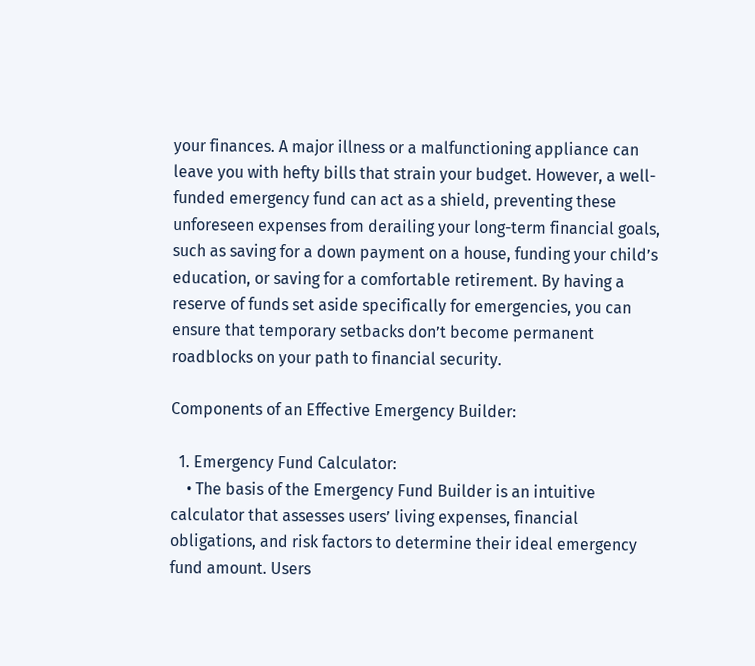your finances. A major illness or a malfunctioning appliance can leave you with hefty bills that strain your budget. However, a well-funded emergency fund can act as a shield, preventing these unforeseen expenses from derailing your long-term financial goals, such as saving for a down payment on a house, funding your child’s education, or saving for a comfortable retirement. By having a reserve of funds set aside specifically for emergencies, you can ensure that temporary setbacks don’t become permanent roadblocks on your path to financial security.

Components of an Effective Emergency Builder:

  1. Emergency Fund Calculator:
    • The basis of the Emergency Fund Builder is an intuitive calculator that assesses users’ living expenses, financial obligations, and risk factors to determine their ideal emergency fund amount. Users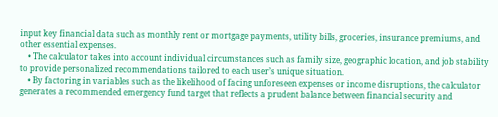input key financial data such as monthly rent or mortgage payments, utility bills, groceries, insurance premiums, and other essential expenses.
    • The calculator takes into account individual circumstances such as family size, geographic location, and job stability to provide personalized recommendations tailored to each user’s unique situation.
    • By factoring in variables such as the likelihood of facing unforeseen expenses or income disruptions, the calculator generates a recommended emergency fund target that reflects a prudent balance between financial security and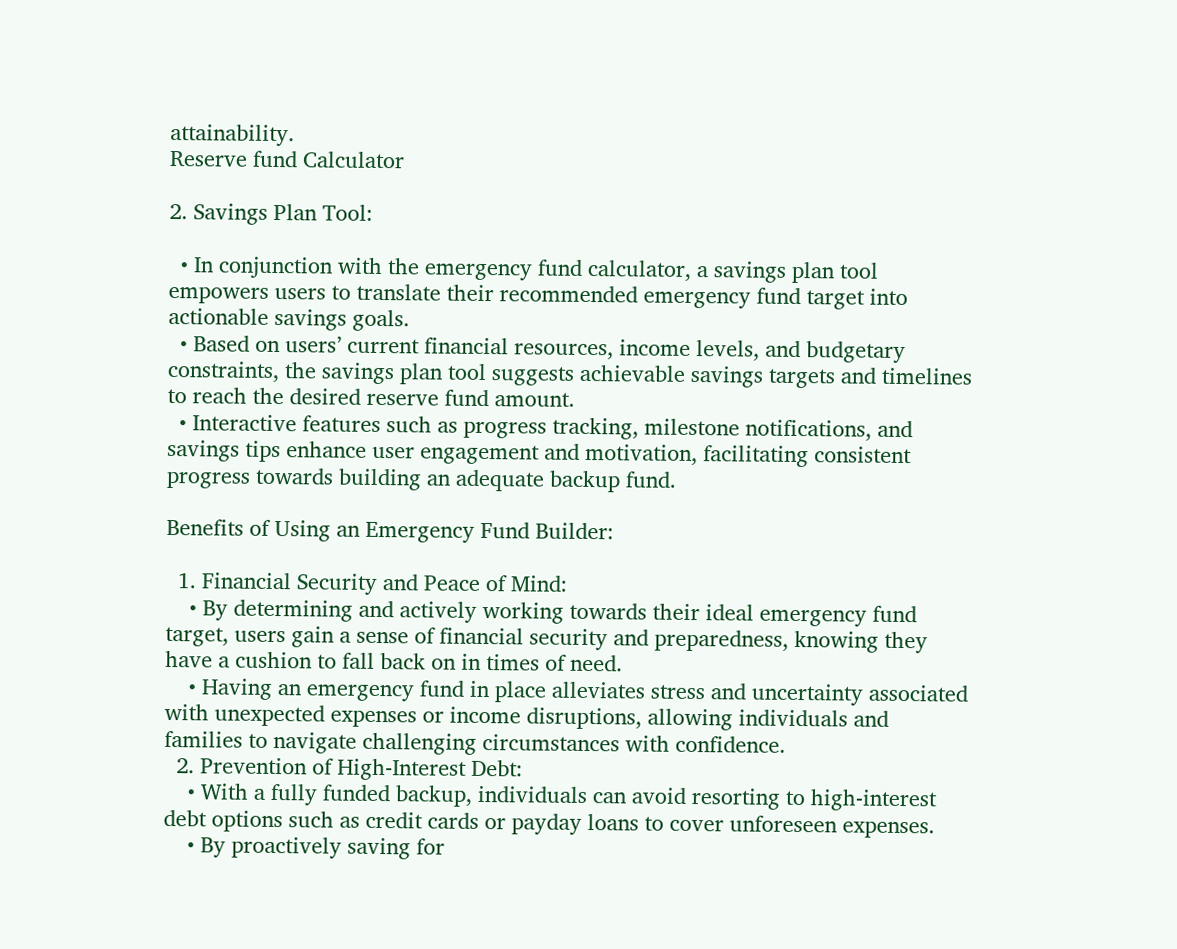attainability.
Reserve fund Calculator

2. Savings Plan Tool:

  • In conjunction with the emergency fund calculator, a savings plan tool empowers users to translate their recommended emergency fund target into actionable savings goals.
  • Based on users’ current financial resources, income levels, and budgetary constraints, the savings plan tool suggests achievable savings targets and timelines to reach the desired reserve fund amount.
  • Interactive features such as progress tracking, milestone notifications, and savings tips enhance user engagement and motivation, facilitating consistent progress towards building an adequate backup fund.

Benefits of Using an Emergency Fund Builder:

  1. Financial Security and Peace of Mind:
    • By determining and actively working towards their ideal emergency fund target, users gain a sense of financial security and preparedness, knowing they have a cushion to fall back on in times of need.
    • Having an emergency fund in place alleviates stress and uncertainty associated with unexpected expenses or income disruptions, allowing individuals and families to navigate challenging circumstances with confidence.
  2. Prevention of High-Interest Debt:
    • With a fully funded backup, individuals can avoid resorting to high-interest debt options such as credit cards or payday loans to cover unforeseen expenses.
    • By proactively saving for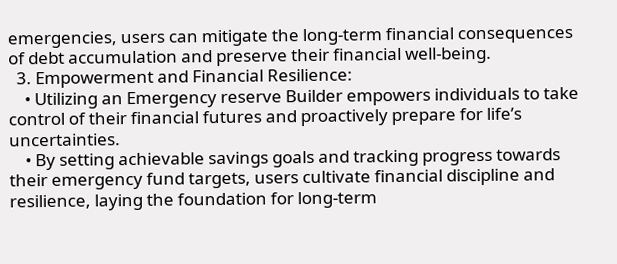emergencies, users can mitigate the long-term financial consequences of debt accumulation and preserve their financial well-being.
  3. Empowerment and Financial Resilience:
    • Utilizing an Emergency reserve Builder empowers individuals to take control of their financial futures and proactively prepare for life’s uncertainties.
    • By setting achievable savings goals and tracking progress towards their emergency fund targets, users cultivate financial discipline and resilience, laying the foundation for long-term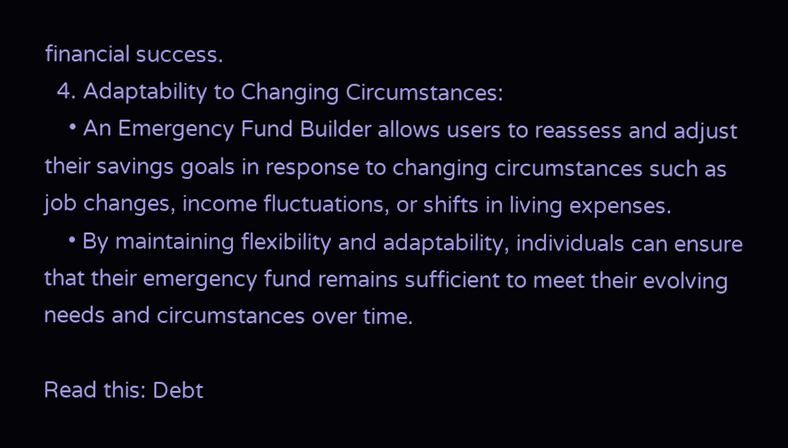financial success.
  4. Adaptability to Changing Circumstances:
    • An Emergency Fund Builder allows users to reassess and adjust their savings goals in response to changing circumstances such as job changes, income fluctuations, or shifts in living expenses.
    • By maintaining flexibility and adaptability, individuals can ensure that their emergency fund remains sufficient to meet their evolving needs and circumstances over time.

Read this: Debt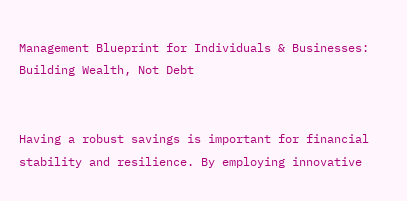Management Blueprint for Individuals & Businesses: Building Wealth, Not Debt


Having a robust savings is important for financial stability and resilience. By employing innovative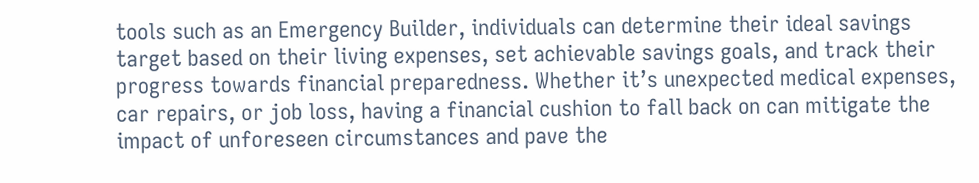tools such as an Emergency Builder, individuals can determine their ideal savings target based on their living expenses, set achievable savings goals, and track their progress towards financial preparedness. Whether it’s unexpected medical expenses, car repairs, or job loss, having a financial cushion to fall back on can mitigate the impact of unforeseen circumstances and pave the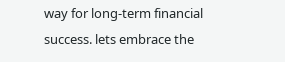way for long-term financial success. lets embrace the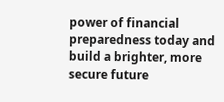power of financial preparedness today and build a brighter, more secure future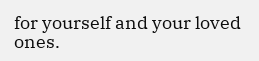for yourself and your loved ones.